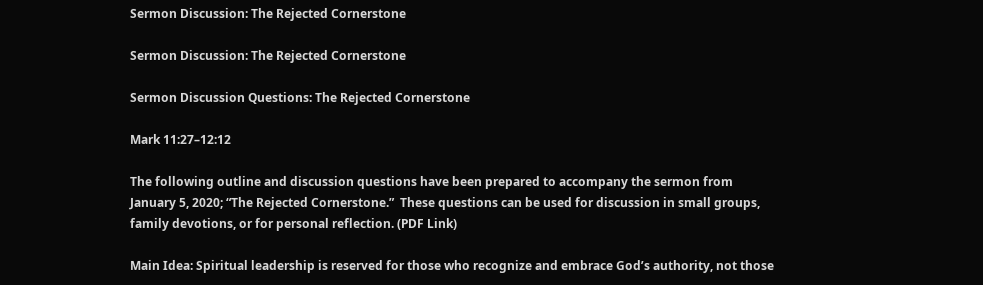Sermon Discussion: The Rejected Cornerstone

Sermon Discussion: The Rejected Cornerstone

Sermon Discussion Questions: The Rejected Cornerstone

Mark 11:27–12:12

The following outline and discussion questions have been prepared to accompany the sermon from January 5, 2020; “The Rejected Cornerstone.”  These questions can be used for discussion in small groups, family devotions, or for personal reflection. (PDF Link)

Main Idea: Spiritual leadership is reserved for those who recognize and embrace God’s authority, not those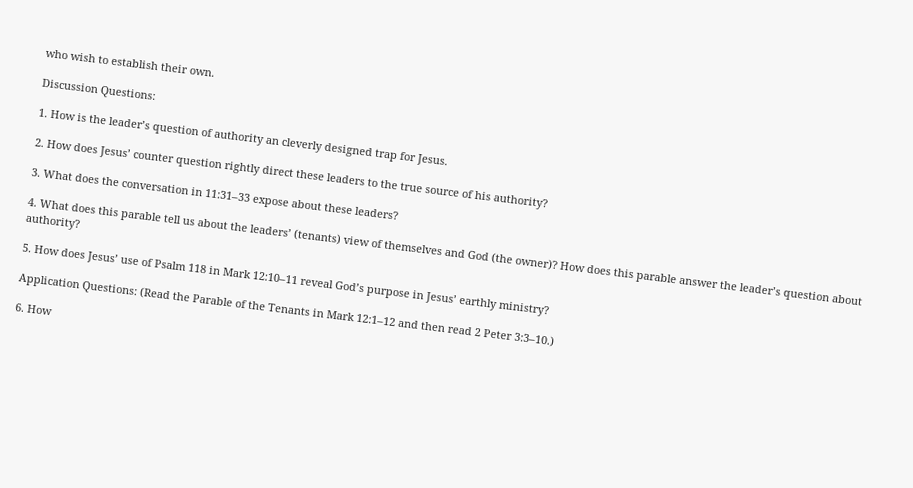who wish to establish their own.

Discussion Questions:

1. How is the leader’s question of authority an cleverly designed trap for Jesus.

2. How does Jesus’ counter question rightly direct these leaders to the true source of his authority?

3. What does the conversation in 11:31–33 expose about these leaders?

4. What does this parable tell us about the leaders’ (tenants) view of themselves and God (the owner)? How does this parable answer the leader’s question about authority?

5. How does Jesus’ use of Psalm 118 in Mark 12:10–11 reveal God’s purpose in Jesus’ earthly ministry?

Application Questions: (Read the Parable of the Tenants in Mark 12:1–12 and then read 2 Peter 3:3–10.)

6. How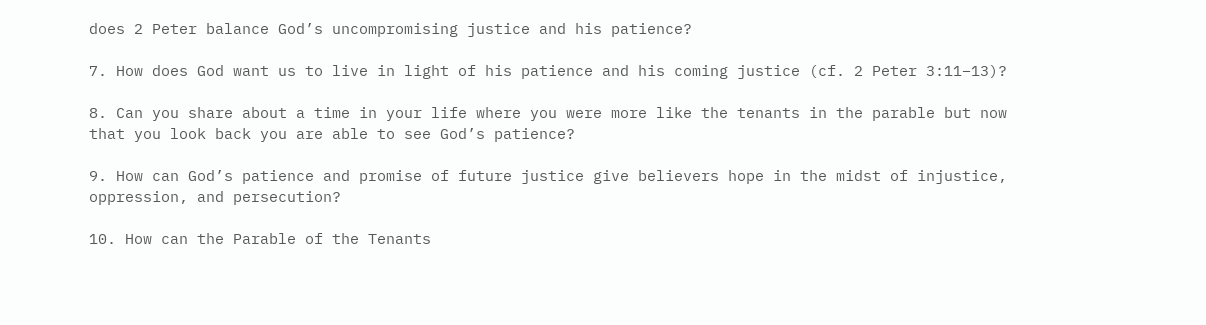does 2 Peter balance God’s uncompromising justice and his patience?

7. How does God want us to live in light of his patience and his coming justice (cf. 2 Peter 3:11–13)?

8. Can you share about a time in your life where you were more like the tenants in the parable but now that you look back you are able to see God’s patience?

9. How can God’s patience and promise of future justice give believers hope in the midst of injustice, oppression, and persecution?

10. How can the Parable of the Tenants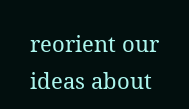reorient our ideas about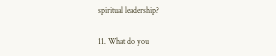spiritual leadership?

11. What do you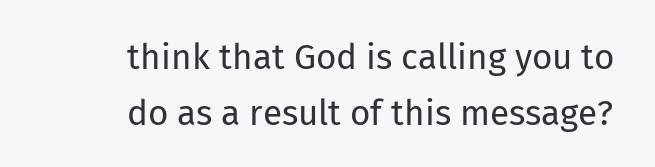think that God is calling you to do as a result of this message?